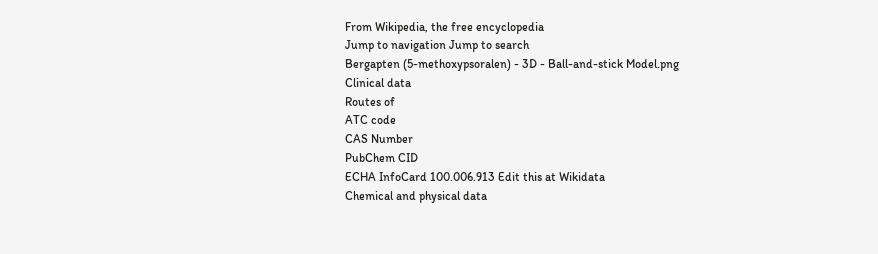From Wikipedia, the free encyclopedia
Jump to navigation Jump to search
Bergapten (5-methoxypsoralen) - 3D - Ball-and-stick Model.png
Clinical data
Routes of
ATC code
CAS Number
PubChem CID
ECHA InfoCard 100.006.913 Edit this at Wikidata
Chemical and physical data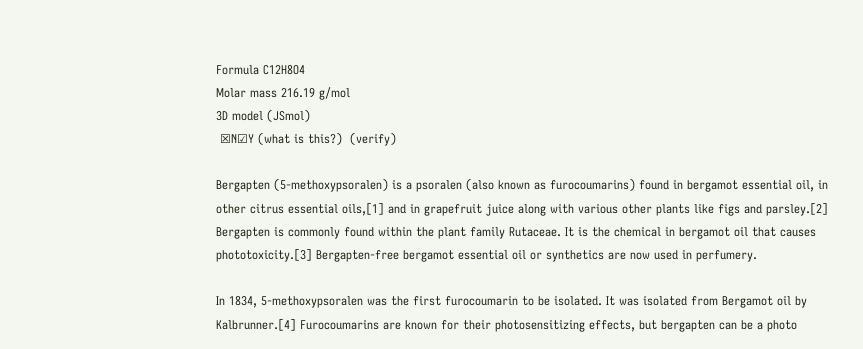Formula C12H8O4
Molar mass 216.19 g/mol
3D model (JSmol)
 ☒N☑Y (what is this?)  (verify)

Bergapten (5-methoxypsoralen) is a psoralen (also known as furocoumarins) found in bergamot essential oil, in other citrus essential oils,[1] and in grapefruit juice along with various other plants like figs and parsley.[2] Bergapten is commonly found within the plant family Rutaceae. It is the chemical in bergamot oil that causes phototoxicity.[3] Bergapten-free bergamot essential oil or synthetics are now used in perfumery.

In 1834, 5-methoxypsoralen was the first furocoumarin to be isolated. It was isolated from Bergamot oil by Kalbrunner.[4] Furocoumarins are known for their photosensitizing effects, but bergapten can be a photo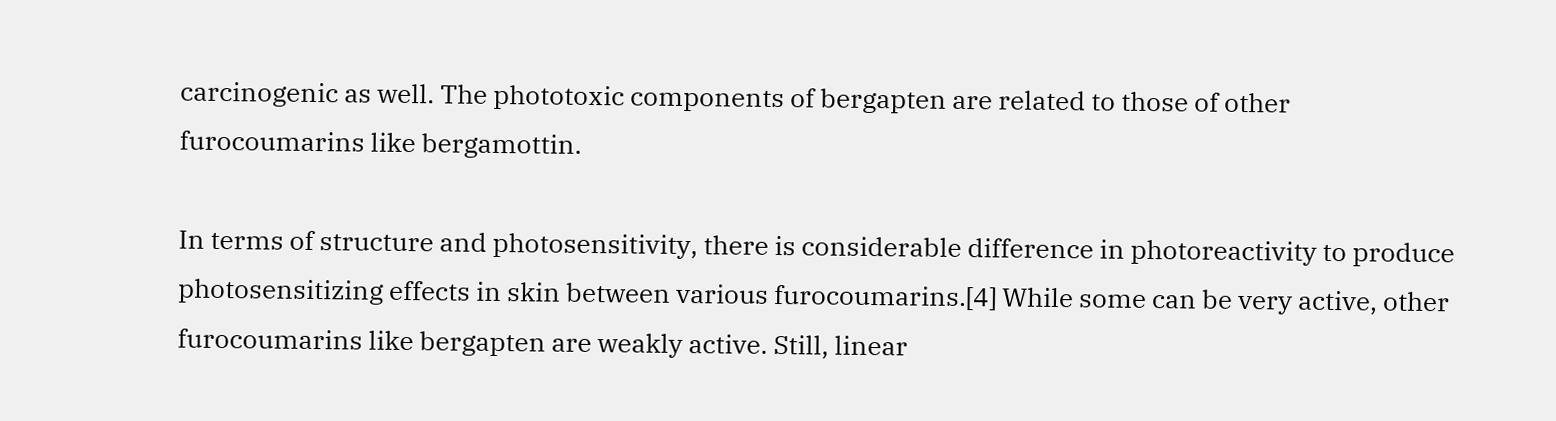carcinogenic as well. The phototoxic components of bergapten are related to those of other furocoumarins like bergamottin.

In terms of structure and photosensitivity, there is considerable difference in photoreactivity to produce photosensitizing effects in skin between various furocoumarins.[4] While some can be very active, other furocoumarins like bergapten are weakly active. Still, linear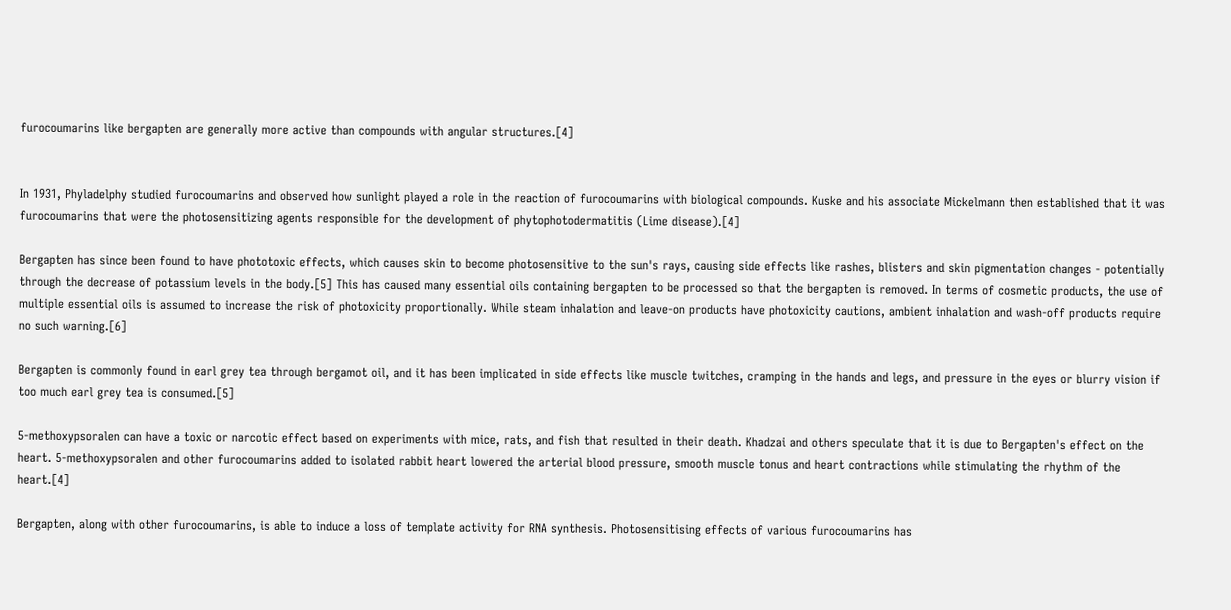furocoumarins like bergapten are generally more active than compounds with angular structures.[4]


In 1931, Phyladelphy studied furocoumarins and observed how sunlight played a role in the reaction of furocoumarins with biological compounds. Kuske and his associate Mickelmann then established that it was furocoumarins that were the photosensitizing agents responsible for the development of phytophotodermatitis (Lime disease).[4]

Bergapten has since been found to have phototoxic effects, which causes skin to become photosensitive to the sun's rays, causing side effects like rashes, blisters and skin pigmentation changes - potentially through the decrease of potassium levels in the body.[5] This has caused many essential oils containing bergapten to be processed so that the bergapten is removed. In terms of cosmetic products, the use of multiple essential oils is assumed to increase the risk of photoxicity proportionally. While steam inhalation and leave-on products have photoxicity cautions, ambient inhalation and wash-off products require no such warning.[6]

Bergapten is commonly found in earl grey tea through bergamot oil, and it has been implicated in side effects like muscle twitches, cramping in the hands and legs, and pressure in the eyes or blurry vision if too much earl grey tea is consumed.[5]

5-methoxypsoralen can have a toxic or narcotic effect based on experiments with mice, rats, and fish that resulted in their death. Khadzai and others speculate that it is due to Bergapten's effect on the heart. 5-methoxypsoralen and other furocoumarins added to isolated rabbit heart lowered the arterial blood pressure, smooth muscle tonus and heart contractions while stimulating the rhythm of the heart.[4]

Bergapten, along with other furocoumarins, is able to induce a loss of template activity for RNA synthesis. Photosensitising effects of various furocoumarins has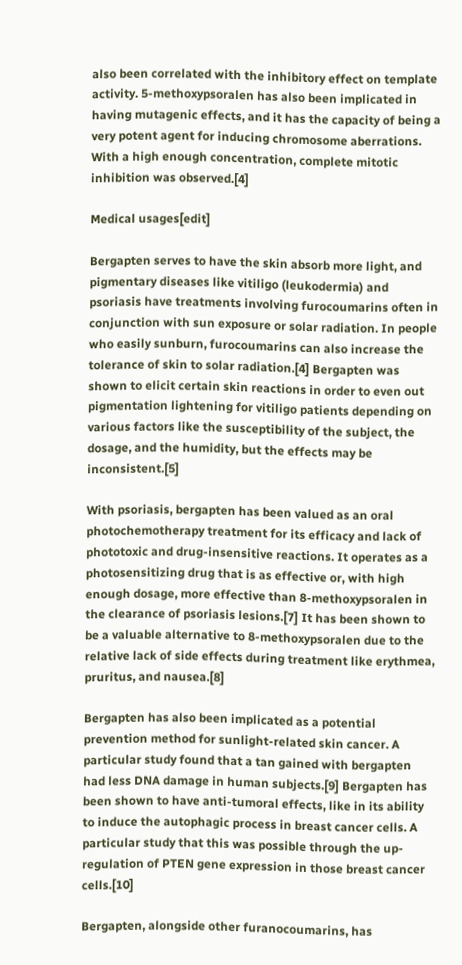also been correlated with the inhibitory effect on template activity. 5-methoxypsoralen has also been implicated in having mutagenic effects, and it has the capacity of being a very potent agent for inducing chromosome aberrations. With a high enough concentration, complete mitotic inhibition was observed.[4]

Medical usages[edit]

Bergapten serves to have the skin absorb more light, and pigmentary diseases like vitiligo (leukodermia) and psoriasis have treatments involving furocoumarins often in conjunction with sun exposure or solar radiation. In people who easily sunburn, furocoumarins can also increase the tolerance of skin to solar radiation.[4] Bergapten was shown to elicit certain skin reactions in order to even out pigmentation lightening for vitiligo patients depending on various factors like the susceptibility of the subject, the dosage, and the humidity, but the effects may be inconsistent.[5]

With psoriasis, bergapten has been valued as an oral photochemotherapy treatment for its efficacy and lack of phototoxic and drug-insensitive reactions. It operates as a photosensitizing drug that is as effective or, with high enough dosage, more effective than 8-methoxypsoralen in the clearance of psoriasis lesions.[7] It has been shown to be a valuable alternative to 8-methoxypsoralen due to the relative lack of side effects during treatment like erythmea, pruritus, and nausea.[8]

Bergapten has also been implicated as a potential prevention method for sunlight-related skin cancer. A particular study found that a tan gained with bergapten had less DNA damage in human subjects.[9] Bergapten has been shown to have anti-tumoral effects, like in its ability to induce the autophagic process in breast cancer cells. A particular study that this was possible through the up-regulation of PTEN gene expression in those breast cancer cells.[10]

Bergapten, alongside other furanocoumarins, has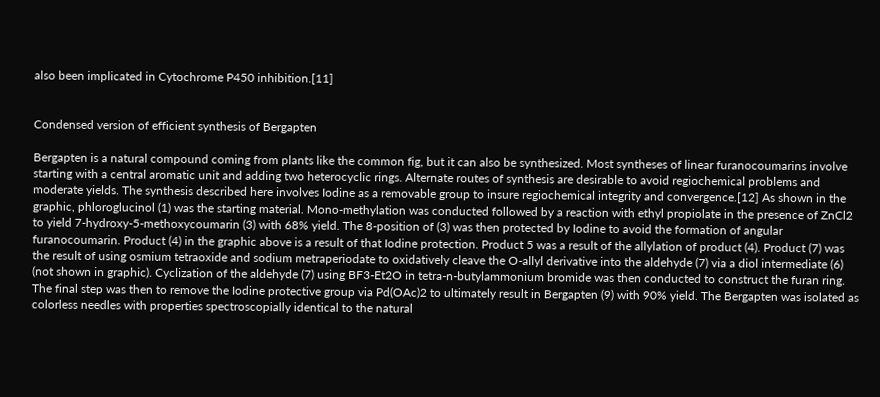also been implicated in Cytochrome P450 inhibition.[11]


Condensed version of efficient synthesis of Bergapten

Bergapten is a natural compound coming from plants like the common fig, but it can also be synthesized. Most syntheses of linear furanocoumarins involve starting with a central aromatic unit and adding two heterocyclic rings. Alternate routes of synthesis are desirable to avoid regiochemical problems and moderate yields. The synthesis described here involves Iodine as a removable group to insure regiochemical integrity and convergence.[12] As shown in the graphic, phloroglucinol (1) was the starting material. Mono-methylation was conducted followed by a reaction with ethyl propiolate in the presence of ZnCl2 to yield 7-hydroxy-5-methoxycoumarin (3) with 68% yield. The 8-position of (3) was then protected by Iodine to avoid the formation of angular furanocoumarin. Product (4) in the graphic above is a result of that Iodine protection. Product 5 was a result of the allylation of product (4). Product (7) was the result of using osmium tetraoxide and sodium metraperiodate to oxidatively cleave the O-allyl derivative into the aldehyde (7) via a diol intermediate (6) (not shown in graphic). Cyclization of the aldehyde (7) using BF3-Et2O in tetra-n-butylammonium bromide was then conducted to construct the furan ring. The final step was then to remove the Iodine protective group via Pd(OAc)2 to ultimately result in Bergapten (9) with 90% yield. The Bergapten was isolated as colorless needles with properties spectroscopially identical to the natural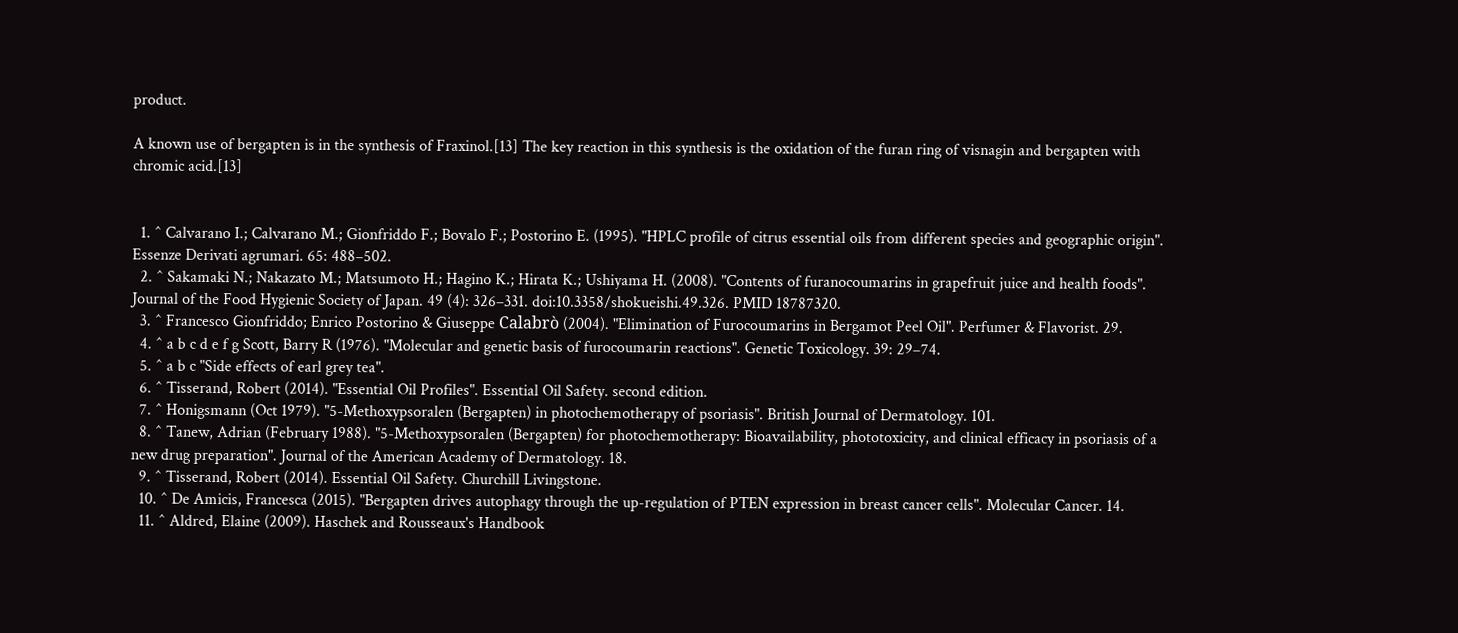product.

A known use of bergapten is in the synthesis of Fraxinol.[13] The key reaction in this synthesis is the oxidation of the furan ring of visnagin and bergapten with chromic acid.[13]


  1. ^ Calvarano I.; Calvarano M.; Gionfriddo F.; Bovalo F.; Postorino E. (1995). "HPLC profile of citrus essential oils from different species and geographic origin". Essenze Derivati agrumari. 65: 488–502.
  2. ^ Sakamaki N.; Nakazato M.; Matsumoto H.; Hagino K.; Hirata K.; Ushiyama H. (2008). "Contents of furanocoumarins in grapefruit juice and health foods". Journal of the Food Hygienic Society of Japan. 49 (4): 326–331. doi:10.3358/shokueishi.49.326. PMID 18787320.
  3. ^ Francesco Gionfriddo; Enrico Postorino & Giuseppe Calabrò (2004). "Elimination of Furocoumarins in Bergamot Peel Oil". Perfumer & Flavorist. 29.
  4. ^ a b c d e f g Scott, Barry R (1976). "Molecular and genetic basis of furocoumarin reactions". Genetic Toxicology. 39: 29–74.
  5. ^ a b c "Side effects of earl grey tea".
  6. ^ Tisserand, Robert (2014). "Essential Oil Profiles". Essential Oil Safety. second edition.
  7. ^ Honigsmann (Oct 1979). "5-Methoxypsoralen (Bergapten) in photochemotherapy of psoriasis". British Journal of Dermatology. 101.
  8. ^ Tanew, Adrian (February 1988). "5-Methoxypsoralen (Bergapten) for photochemotherapy: Bioavailability, phototoxicity, and clinical efficacy in psoriasis of a new drug preparation". Journal of the American Academy of Dermatology. 18.
  9. ^ Tisserand, Robert (2014). Essential Oil Safety. Churchill Livingstone.
  10. ^ De Amicis, Francesca (2015). "Bergapten drives autophagy through the up-regulation of PTEN expression in breast cancer cells". Molecular Cancer. 14.
  11. ^ Aldred, Elaine (2009). Haschek and Rousseaux's Handbook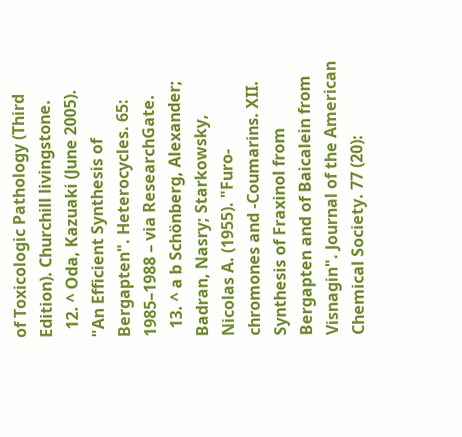of Toxicologic Pathology (Third Edition). Churchill livingstone.
  12. ^ Oda, Kazuaki (June 2005). "An Efficient Synthesis of Bergapten". Heterocycles. 65: 1985–1988 – via ResearchGate.
  13. ^ a b Schönberg, Alexander; Badran, Nasry; Starkowsky, Nicolas A. (1955). "Furo-chromones and -Coumarins. XII. Synthesis of Fraxinol from Bergapten and of Baicalein from Visnagin". Journal of the American Chemical Society. 77 (20):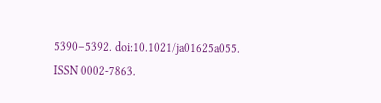5390–5392. doi:10.1021/ja01625a055. ISSN 0002-7863.